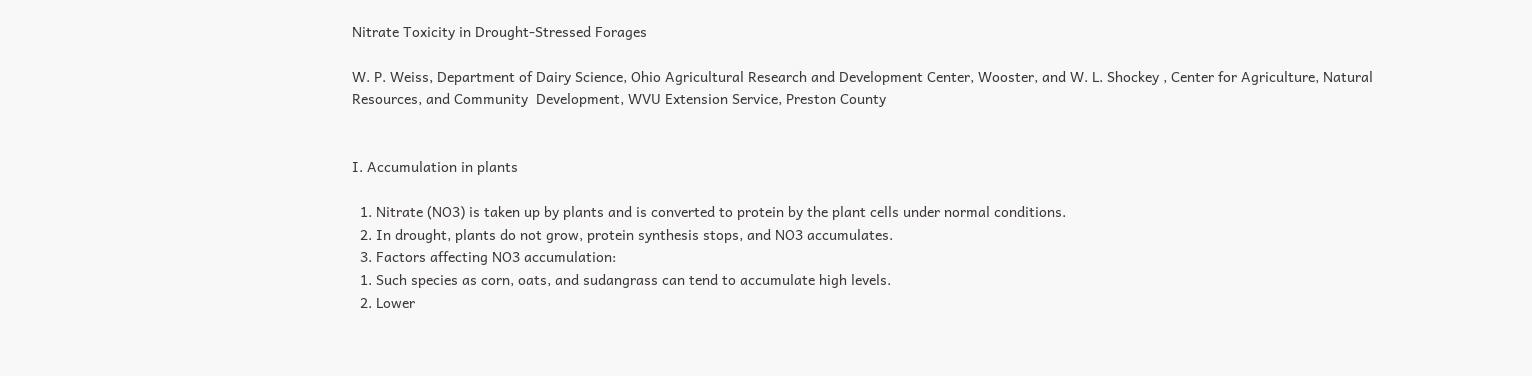Nitrate Toxicity in Drought-Stressed Forages

W. P. Weiss, Department of Dairy Science, Ohio Agricultural Research and Development Center, Wooster, and W. L. Shockey , Center for Agriculture, Natural Resources, and Community  Development, WVU Extension Service, Preston County


I. Accumulation in plants

  1. Nitrate (NO3) is taken up by plants and is converted to protein by the plant cells under normal conditions.
  2. In drought, plants do not grow, protein synthesis stops, and NO3 accumulates.
  3. Factors affecting NO3 accumulation:
  1. Such species as corn, oats, and sudangrass can tend to accumulate high levels.
  2. Lower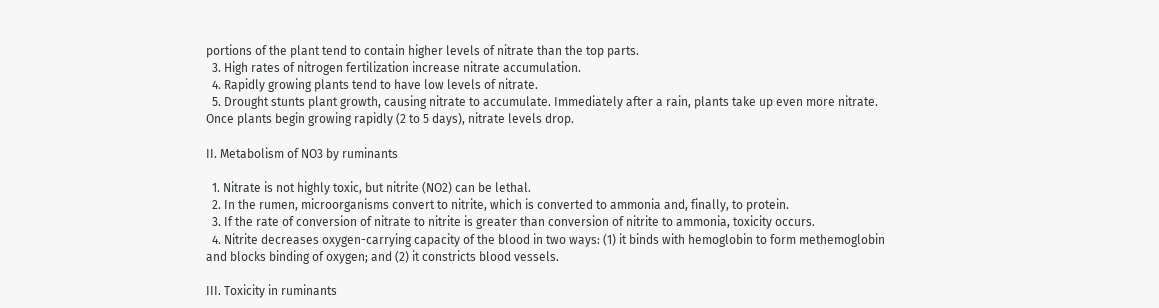portions of the plant tend to contain higher levels of nitrate than the top parts.
  3. High rates of nitrogen fertilization increase nitrate accumulation.
  4. Rapidly growing plants tend to have low levels of nitrate.
  5. Drought stunts plant growth, causing nitrate to accumulate. Immediately after a rain, plants take up even more nitrate. Once plants begin growing rapidly (2 to 5 days), nitrate levels drop.

II. Metabolism of NO3 by ruminants

  1. Nitrate is not highly toxic, but nitrite (NO2) can be lethal.
  2. In the rumen, microorganisms convert to nitrite, which is converted to ammonia and, finally, to protein.
  3. If the rate of conversion of nitrate to nitrite is greater than conversion of nitrite to ammonia, toxicity occurs.
  4. Nitrite decreases oxygen-carrying capacity of the blood in two ways: (1) it binds with hemoglobin to form methemoglobin and blocks binding of oxygen; and (2) it constricts blood vessels.

III. Toxicity in ruminants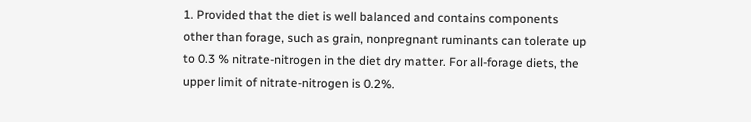1. Provided that the diet is well balanced and contains components other than forage, such as grain, nonpregnant ruminants can tolerate up to 0.3 % nitrate-nitrogen in the diet dry matter. For all-forage diets, the upper limit of nitrate-nitrogen is 0.2%.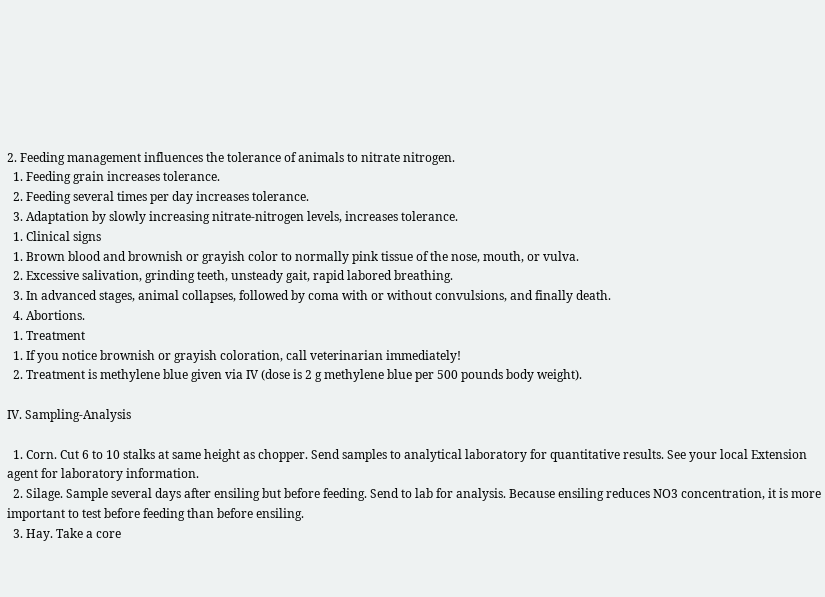2. Feeding management influences the tolerance of animals to nitrate nitrogen.
  1. Feeding grain increases tolerance.
  2. Feeding several times per day increases tolerance.
  3. Adaptation by slowly increasing nitrate-nitrogen levels, increases tolerance.
  1. Clinical signs
  1. Brown blood and brownish or grayish color to normally pink tissue of the nose, mouth, or vulva.
  2. Excessive salivation, grinding teeth, unsteady gait, rapid labored breathing.
  3. In advanced stages, animal collapses, followed by coma with or without convulsions, and finally death.
  4. Abortions.
  1. Treatment
  1. If you notice brownish or grayish coloration, call veterinarian immediately!
  2. Treatment is methylene blue given via IV (dose is 2 g methylene blue per 500 pounds body weight).

IV. Sampling-Analysis

  1. Corn. Cut 6 to 10 stalks at same height as chopper. Send samples to analytical laboratory for quantitative results. See your local Extension agent for laboratory information.
  2. Silage. Sample several days after ensiling but before feeding. Send to lab for analysis. Because ensiling reduces NO3 concentration, it is more important to test before feeding than before ensiling.
  3. Hay. Take a core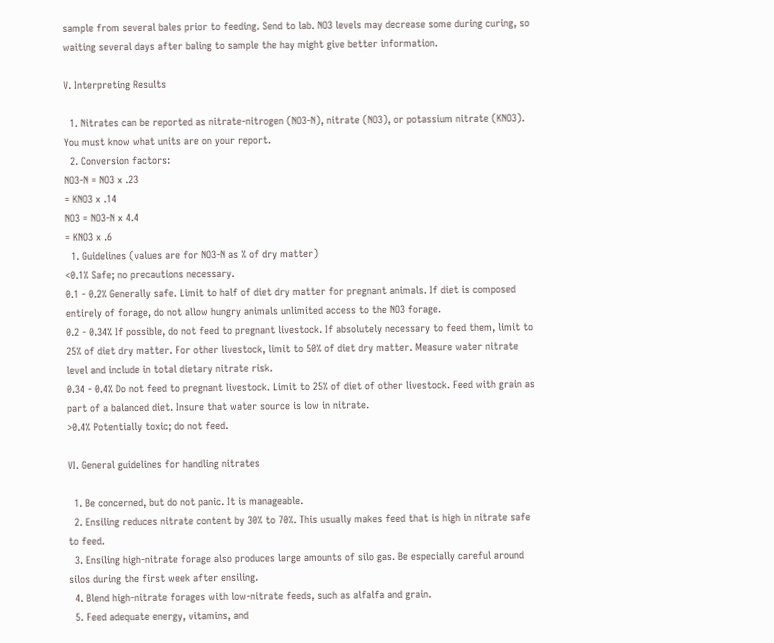sample from several bales prior to feeding. Send to lab. NO3 levels may decrease some during curing, so waiting several days after baling to sample the hay might give better information.

V. Interpreting Results

  1. Nitrates can be reported as nitrate-nitrogen (NO3-N), nitrate (NO3), or potassium nitrate (KNO3). You must know what units are on your report.
  2. Conversion factors:
NO3-N = NO3 x .23
= KNO3 x .14
NO3 = NO3-N x 4.4
= KNO3 x .6
  1. Guidelines (values are for NO3-N as % of dry matter)
<0.1% Safe; no precautions necessary.
0.1 - 0.2% Generally safe. Limit to half of diet dry matter for pregnant animals. If diet is composed entirely of forage, do not allow hungry animals unlimited access to the NO3 forage.
0.2 - 0.34% If possible, do not feed to pregnant livestock. If absolutely necessary to feed them, limit to 25% of diet dry matter. For other livestock, limit to 50% of diet dry matter. Measure water nitrate level and include in total dietary nitrate risk.
0.34 - 0.4% Do not feed to pregnant livestock. Limit to 25% of diet of other livestock. Feed with grain as part of a balanced diet. Insure that water source is low in nitrate.
>0.4% Potentially toxic; do not feed.

VI. General guidelines for handling nitrates

  1. Be concerned, but do not panic. It is manageable.
  2. Ensiling reduces nitrate content by 30% to 70%. This usually makes feed that is high in nitrate safe to feed.
  3. Ensiling high-nitrate forage also produces large amounts of silo gas. Be especially careful around silos during the first week after ensiling.
  4. Blend high-nitrate forages with low-nitrate feeds, such as alfalfa and grain.
  5. Feed adequate energy, vitamins, and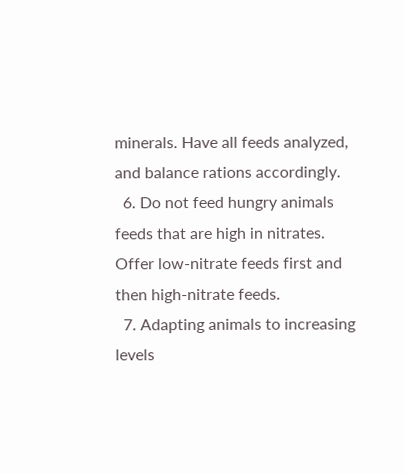minerals. Have all feeds analyzed, and balance rations accordingly.
  6. Do not feed hungry animals feeds that are high in nitrates. Offer low-nitrate feeds first and then high-nitrate feeds.
  7. Adapting animals to increasing levels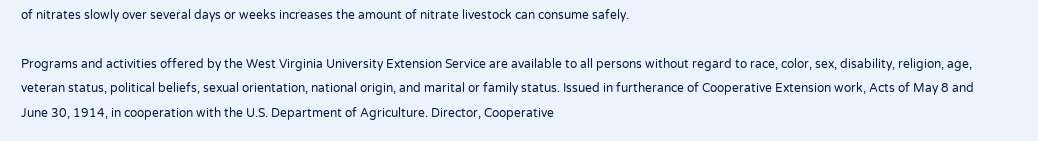of nitrates slowly over several days or weeks increases the amount of nitrate livestock can consume safely.

Programs and activities offered by the West Virginia University Extension Service are available to all persons without regard to race, color, sex, disability, religion, age, veteran status, political beliefs, sexual orientation, national origin, and marital or family status. Issued in furtherance of Cooperative Extension work, Acts of May 8 and June 30, 1914, in cooperation with the U.S. Department of Agriculture. Director, Cooperative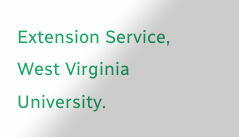Extension Service, West Virginia University.